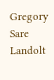Gregory Sare Landolt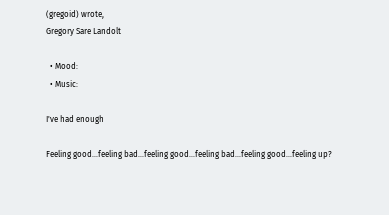(gregoid) wrote,
Gregory Sare Landolt

  • Mood:
  • Music:

I've had enough

Feeling good...feeling bad...feeling good...feeling bad...feeling good...feeling up?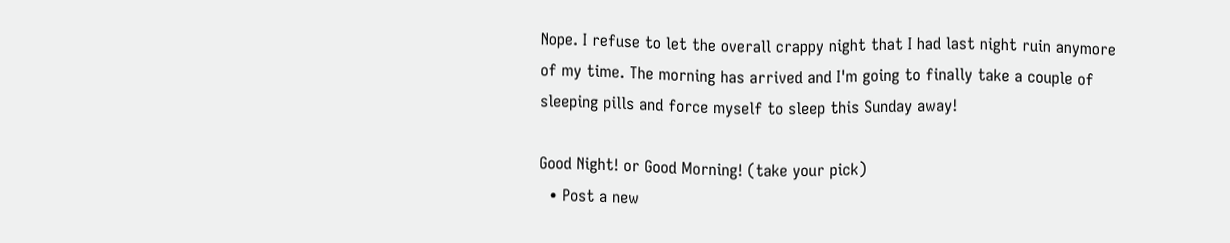Nope. I refuse to let the overall crappy night that I had last night ruin anymore of my time. The morning has arrived and I'm going to finally take a couple of sleeping pills and force myself to sleep this Sunday away!

Good Night! or Good Morning! (take your pick)
  • Post a new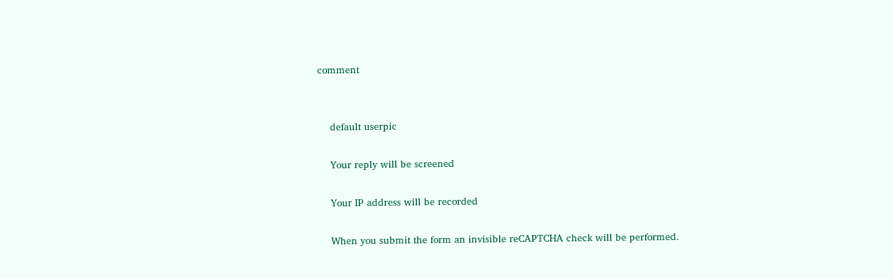comment


    default userpic

    Your reply will be screened

    Your IP address will be recorded

    When you submit the form an invisible reCAPTCHA check will be performed.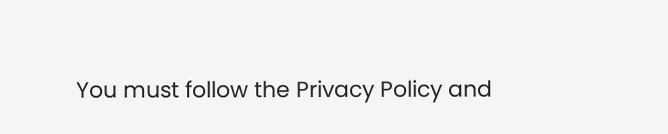You must follow the Privacy Policy and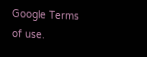Google Terms of use.